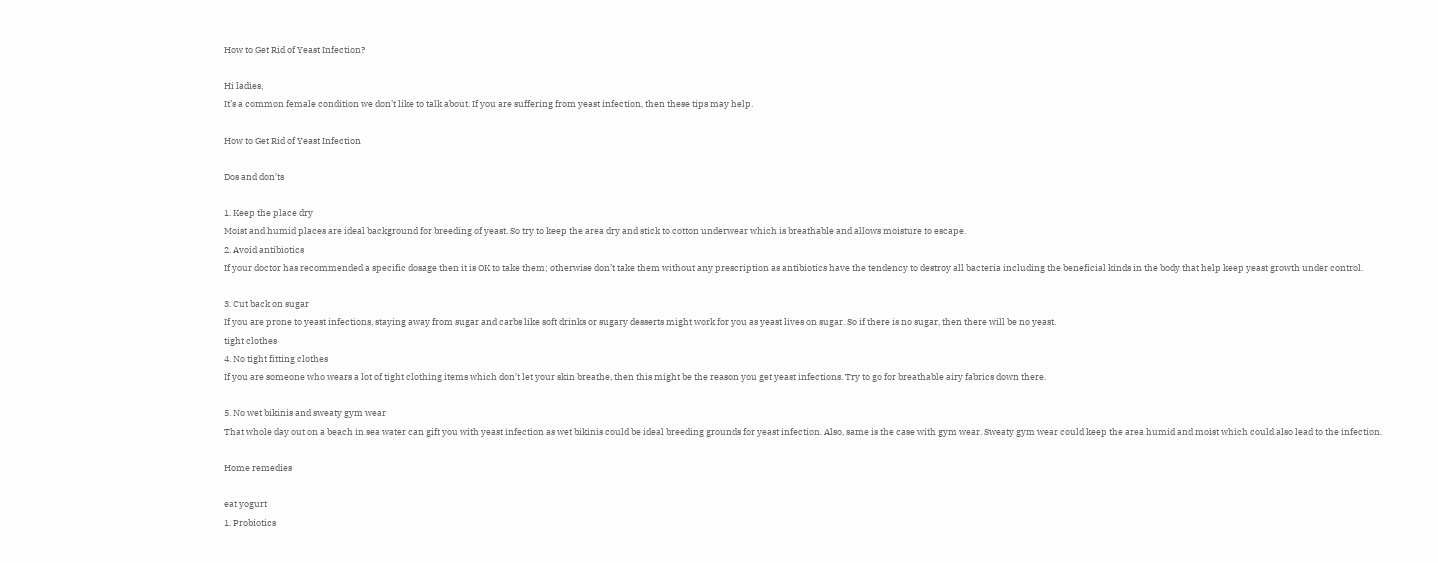How to Get Rid of Yeast Infection?

Hi ladies,
It’s a common female condition we don’t like to talk about. If you are suffering from yeast infection, then these tips may help.

How to Get Rid of Yeast Infection

Dos and don’ts

1. Keep the place dry
Moist and humid places are ideal background for breeding of yeast. So try to keep the area dry and stick to cotton underwear which is breathable and allows moisture to escape.
2. Avoid antibiotics
If your doctor has recommended a specific dosage then it is OK to take them; otherwise don’t take them without any prescription as antibiotics have the tendency to destroy all bacteria including the beneficial kinds in the body that help keep yeast growth under control.

3. Cut back on sugar
If you are prone to yeast infections, staying away from sugar and carbs like soft drinks or sugary desserts might work for you as yeast lives on sugar. So if there is no sugar, then there will be no yeast.
tight clothes
4. No tight fitting clothes
If you are someone who wears a lot of tight clothing items which don’t let your skin breathe, then this might be the reason you get yeast infections. Try to go for breathable airy fabrics down there.

5. No wet bikinis and sweaty gym wear
That whole day out on a beach in sea water can gift you with yeast infection as wet bikinis could be ideal breeding grounds for yeast infection. Also, same is the case with gym wear. Sweaty gym wear could keep the area humid and moist which could also lead to the infection.

Home remedies

eat yogurt
1. Probiotics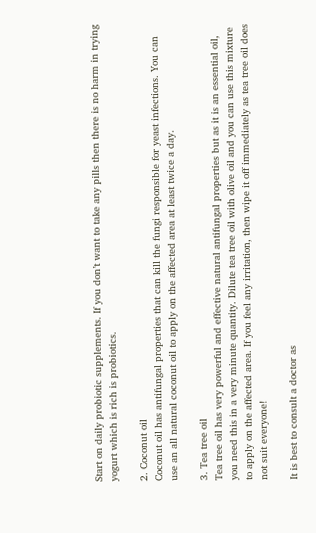Start on daily probiotic supplements. If you don’t want to take any pills then there is no harm in trying yogurt which is rich is probiotics.

2. Coconut oil
Coconut oil has antifungal properties that can kill the fungi responsible for yeast infections. You can use an all natural coconut oil to apply on the affected area at least twice a day.

3. Tea tree oil
Tea tree oil has very powerful and effective natural antifungal properties but as it is an essential oil, you need this in a very minute quantity. Dilute tea tree oil with olive oil and you can use this mixture to apply on the affected area. If you feel any irritation, then wipe it off immediately as tea tree oil does not suit everyone!

It is best to consult a doctor as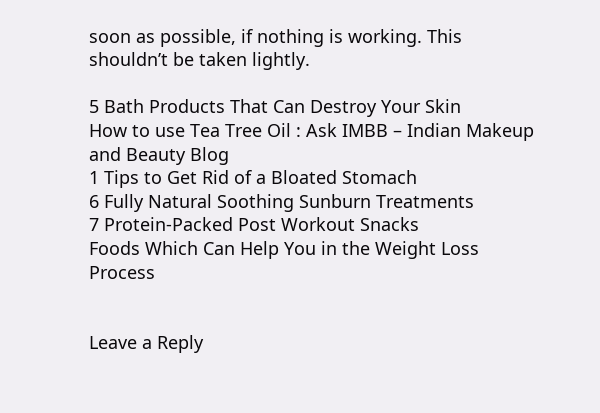soon as possible, if nothing is working. This shouldn’t be taken lightly.

5 Bath Products That Can Destroy Your Skin
How to use Tea Tree Oil : Ask IMBB – Indian Makeup and Beauty Blog
1 Tips to Get Rid of a Bloated Stomach
6 Fully Natural Soothing Sunburn Treatments
7 Protein-Packed Post Workout Snacks
Foods Which Can Help You in the Weight Loss Process


Leave a Reply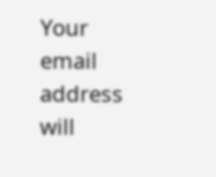Your email address will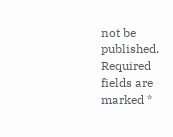not be published. Required fields are marked *